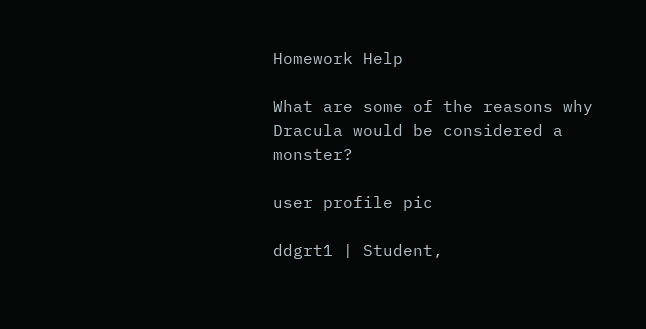Homework Help

What are some of the reasons why Dracula would be considered a monster?

user profile pic

ddgrt1 | Student,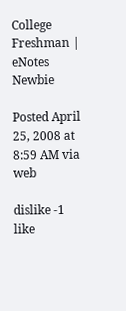College Freshman | eNotes Newbie

Posted April 25, 2008 at 8:59 AM via web

dislike -1 like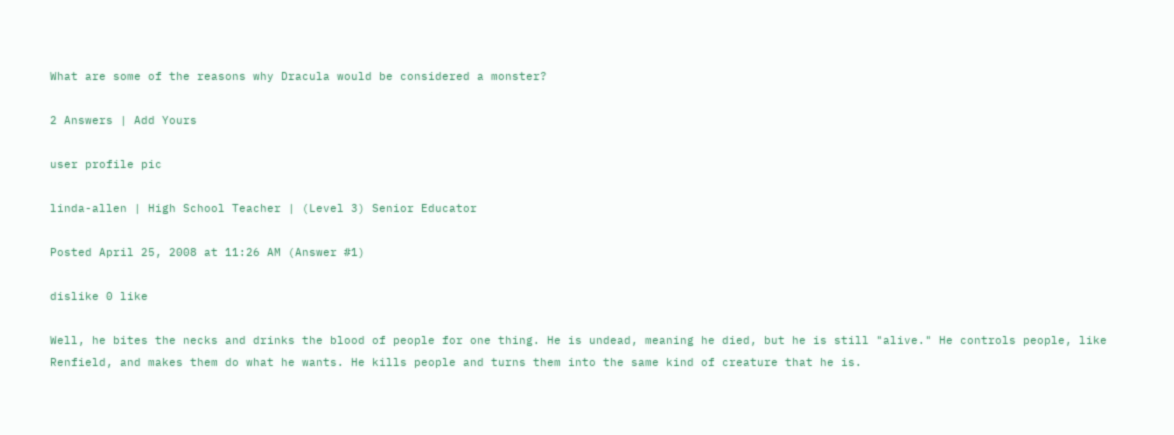What are some of the reasons why Dracula would be considered a monster?

2 Answers | Add Yours

user profile pic

linda-allen | High School Teacher | (Level 3) Senior Educator

Posted April 25, 2008 at 11:26 AM (Answer #1)

dislike 0 like

Well, he bites the necks and drinks the blood of people for one thing. He is undead, meaning he died, but he is still "alive." He controls people, like Renfield, and makes them do what he wants. He kills people and turns them into the same kind of creature that he is.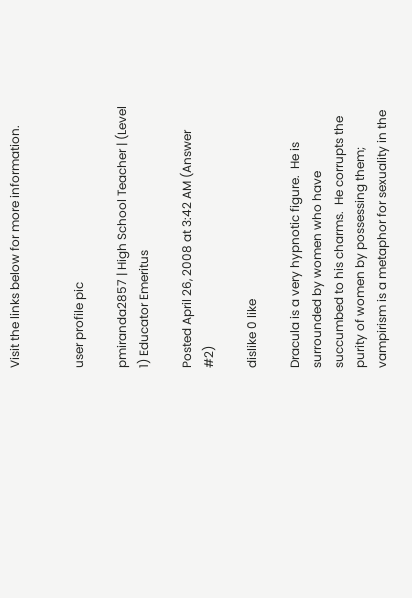Visit the links below for more information.


user profile pic

pmiranda2857 | High School Teacher | (Level 1) Educator Emeritus

Posted April 26, 2008 at 3:42 AM (Answer #2)

dislike 0 like

Dracula is a very hypnotic figure.  He is surrounded by women who have succumbed to his charms.  He corrupts the purity of women by possessing them; vampirism is a metaphor for sexuality in the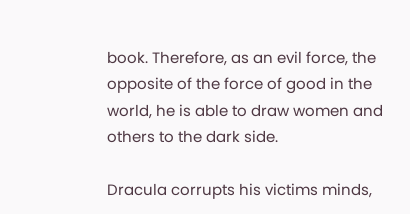book. Therefore, as an evil force, the opposite of the force of good in the world, he is able to draw women and others to the dark side.

Dracula corrupts his victims minds,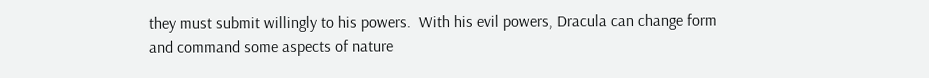they must submit willingly to his powers.  With his evil powers, Dracula can change form and command some aspects of nature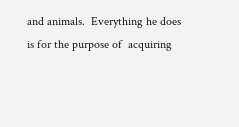and animals.  Everything he does is for the purpose of  acquiring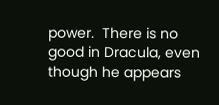power.  There is no good in Dracula, even though he appears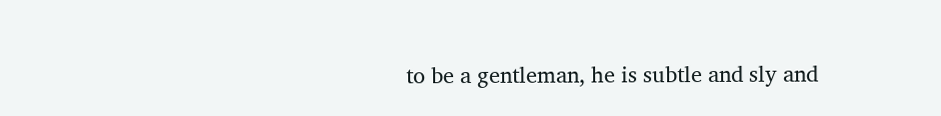to be a gentleman, he is subtle and sly and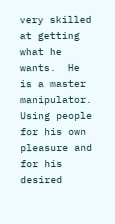very skilled at getting what he wants.  He is a master manipulator. Using people for his own pleasure and for his desired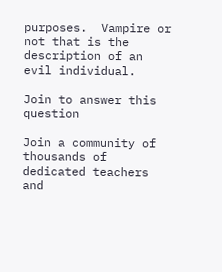purposes.  Vampire or not that is the description of an evil individual.

Join to answer this question

Join a community of thousands of dedicated teachers and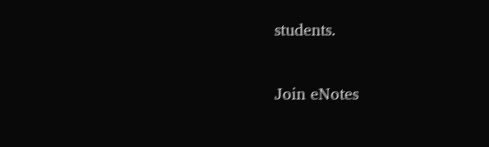students.

Join eNotes